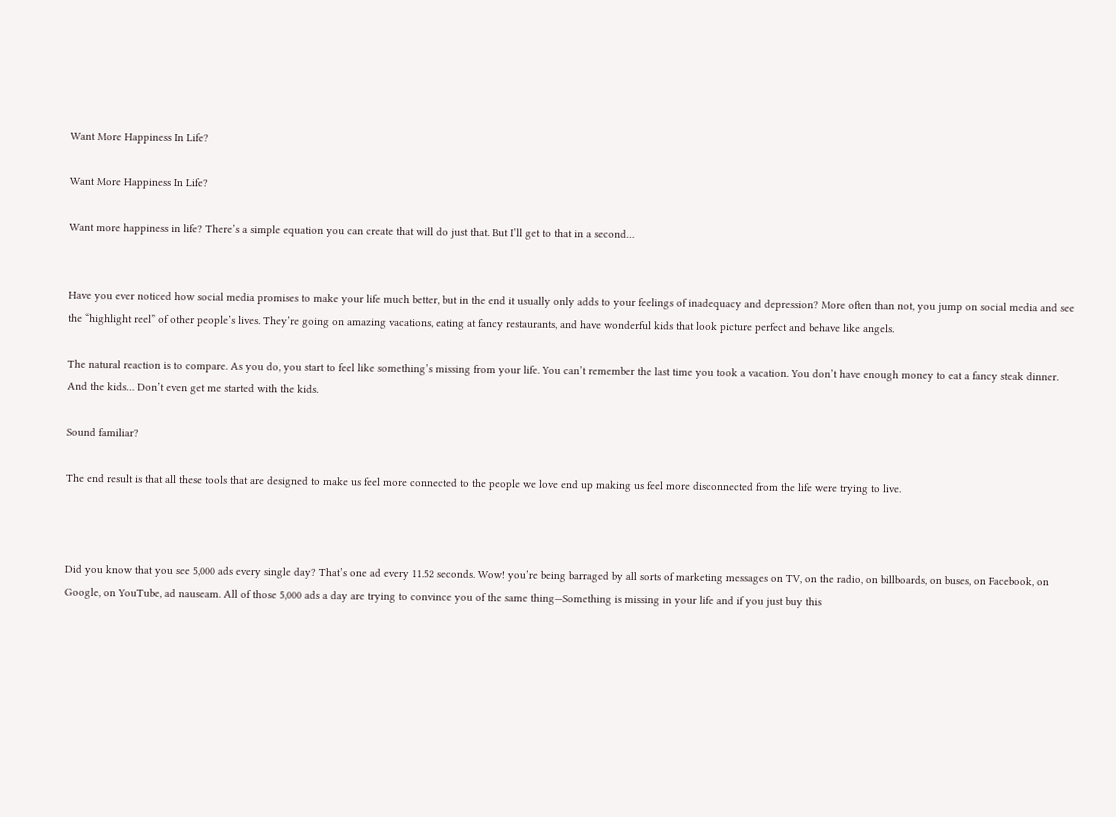Want More Happiness In Life?

Want More Happiness In Life?

Want more happiness in life? There’s a simple equation you can create that will do just that. But I’ll get to that in a second…


Have you ever noticed how social media promises to make your life much better, but in the end it usually only adds to your feelings of inadequacy and depression? More often than not, you jump on social media and see the “highlight reel” of other people’s lives. They’re going on amazing vacations, eating at fancy restaurants, and have wonderful kids that look picture perfect and behave like angels.

The natural reaction is to compare. As you do, you start to feel like something’s missing from your life. You can’t remember the last time you took a vacation. You don’t have enough money to eat a fancy steak dinner. And the kids… Don’t even get me started with the kids.

Sound familiar?

The end result is that all these tools that are designed to make us feel more connected to the people we love end up making us feel more disconnected from the life were trying to live.



Did you know that you see 5,000 ads every single day? That’s one ad every 11.52 seconds. Wow! you’re being barraged by all sorts of marketing messages on TV, on the radio, on billboards, on buses, on Facebook, on Google, on YouTube, ad nauseam. All of those 5,000 ads a day are trying to convince you of the same thing—Something is missing in your life and if you just buy this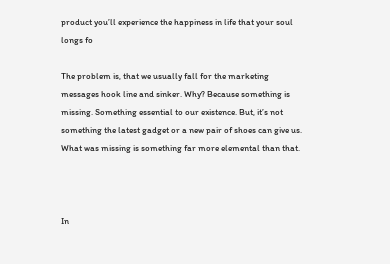product you’ll experience the happiness in life that your soul longs fo

The problem is, that we usually fall for the marketing messages hook line and sinker. Why? Because something is missing. Something essential to our existence. But, it’s not something the latest gadget or a new pair of shoes can give us. What was missing is something far more elemental than that.



In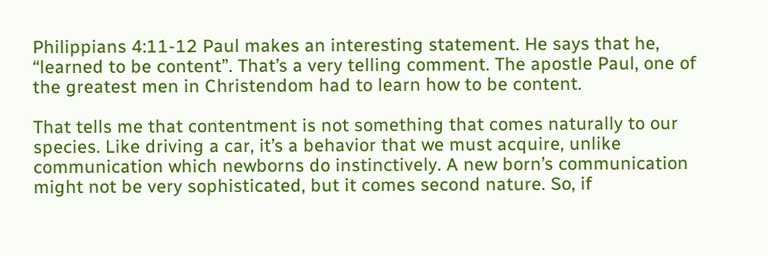Philippians 4:11-12 Paul makes an interesting statement. He says that he, “learned to be content”. That’s a very telling comment. The apostle Paul, one of the greatest men in Christendom had to learn how to be content.

That tells me that contentment is not something that comes naturally to our species. Like driving a car, it’s a behavior that we must acquire, unlike communication which newborns do instinctively. A new born’s communication might not be very sophisticated, but it comes second nature. So, if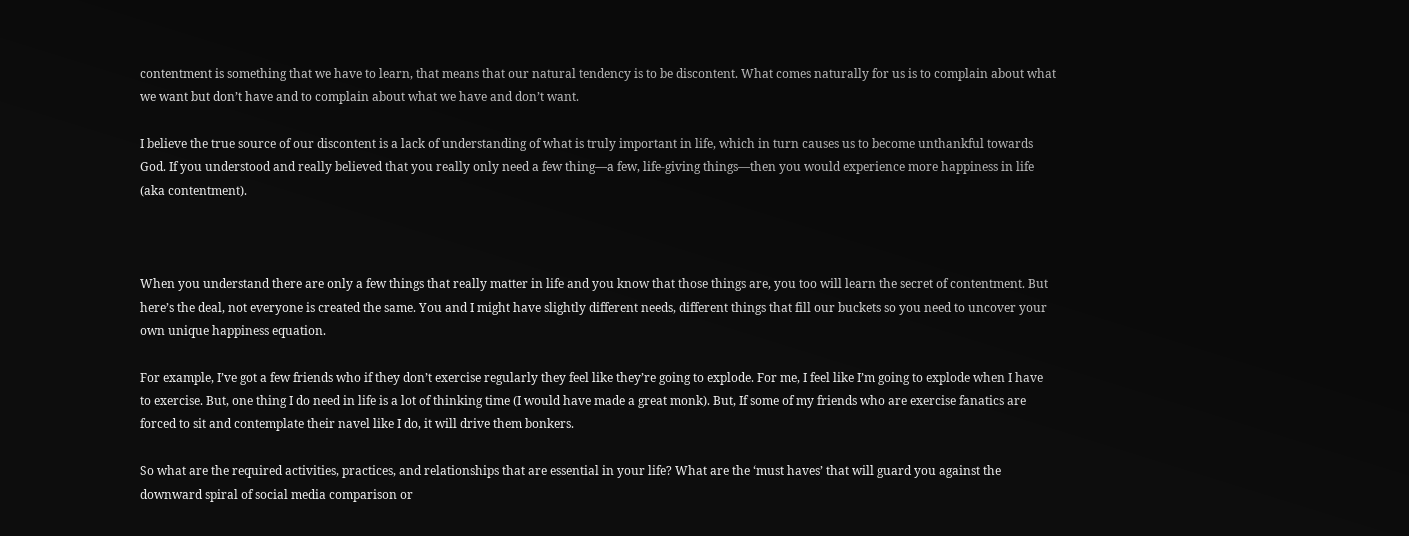contentment is something that we have to learn, that means that our natural tendency is to be discontent. What comes naturally for us is to complain about what we want but don’t have and to complain about what we have and don’t want.

I believe the true source of our discontent is a lack of understanding of what is truly important in life, which in turn causes us to become unthankful towards God. If you understood and really believed that you really only need a few thing—a few, life-giving things—then you would experience more happiness in life (aka contentment).



When you understand there are only a few things that really matter in life and you know that those things are, you too will learn the secret of contentment. But here’s the deal, not everyone is created the same. You and I might have slightly different needs, different things that fill our buckets so you need to uncover your own unique happiness equation.

For example, I’ve got a few friends who if they don’t exercise regularly they feel like they’re going to explode. For me, I feel like I’m going to explode when I have to exercise. But, one thing I do need in life is a lot of thinking time (I would have made a great monk). But, If some of my friends who are exercise fanatics are forced to sit and contemplate their navel like I do, it will drive them bonkers.

So what are the required activities, practices, and relationships that are essential in your life? What are the ‘must haves’ that will guard you against the downward spiral of social media comparison or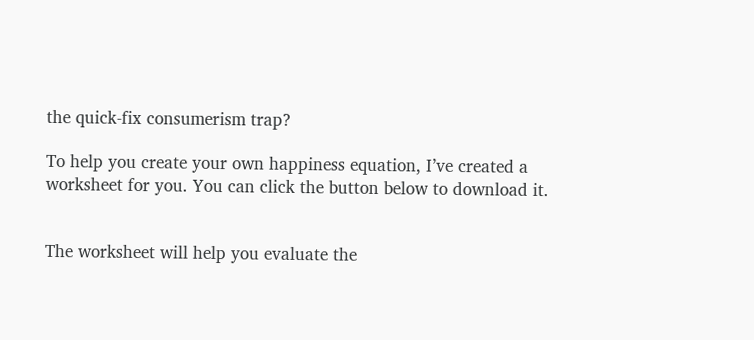the quick-fix consumerism trap?

To help you create your own happiness equation, I’ve created a worksheet for you. You can click the button below to download it.


The worksheet will help you evaluate the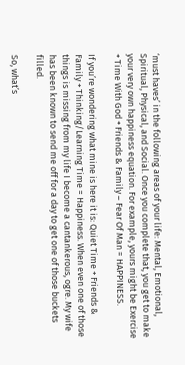‘must haves’ in the following areas of your life: Mental, Emotional, Spiritual, Physical, and Social. Once you complete that, you get to make your very own happiness equation. For example, yours might be Exercise + Time With God + Friends & Family – Fear Of Man = HAPPINESS.

If you’re wondering what mine is here it is: Quiet Time + Friends & Family + Thinking/Learning Time = Happiness. When even one of those things is missing from my life I become a cantankerous, ogre. My wife has been known to send me off for a day to get one of those buckets filled.

So, what’s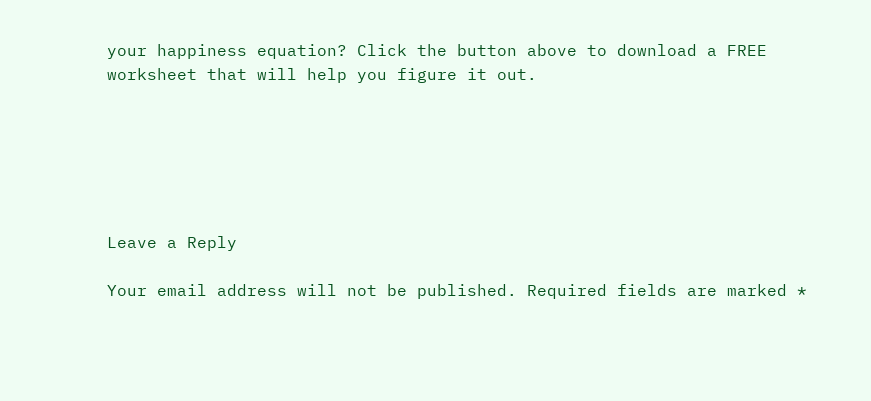your happiness equation? Click the button above to download a FREE worksheet that will help you figure it out.






Leave a Reply

Your email address will not be published. Required fields are marked *